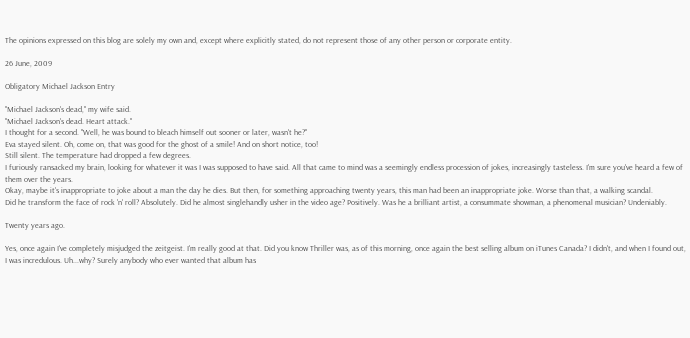The opinions expressed on this blog are solely my own and, except where explicitly stated, do not represent those of any other person or corporate entity.

26 June, 2009

Obligatory Michael Jackson Entry

"Michael Jackson's dead," my wife said.
"Michael Jackson's dead. Heart attack."
I thought for a second. "Well, he was bound to bleach himself out sooner or later, wasn't he?"
Eva stayed silent. Oh, come on, that was good for the ghost of a smile! And on short notice, too!
Still silent. The temperature had dropped a few degrees.
I furiously ransacked my brain, looking for whatever it was I was supposed to have said. All that came to mind was a seemingly endless procession of jokes, increasingly tasteless. I'm sure you've heard a few of them over the years.
Okay, maybe it's inappropriate to joke about a man the day he dies. But then, for something approaching twenty years, this man had been an inappropriate joke. Worse than that, a walking scandal.
Did he transform the face of rock 'n' roll? Absolutely. Did he almost singlehandly usher in the video age? Positively. Was he a brilliant artist, a consummate showman, a phenomenal musician? Undeniably.

Twenty years ago.

Yes, once again I've completely misjudged the zeitgeist. I'm really good at that. Did you know Thriller was, as of this morning, once again the best selling album on iTunes Canada? I didn't, and when I found out, I was incredulous. Uh...why? Surely anybody who ever wanted that album has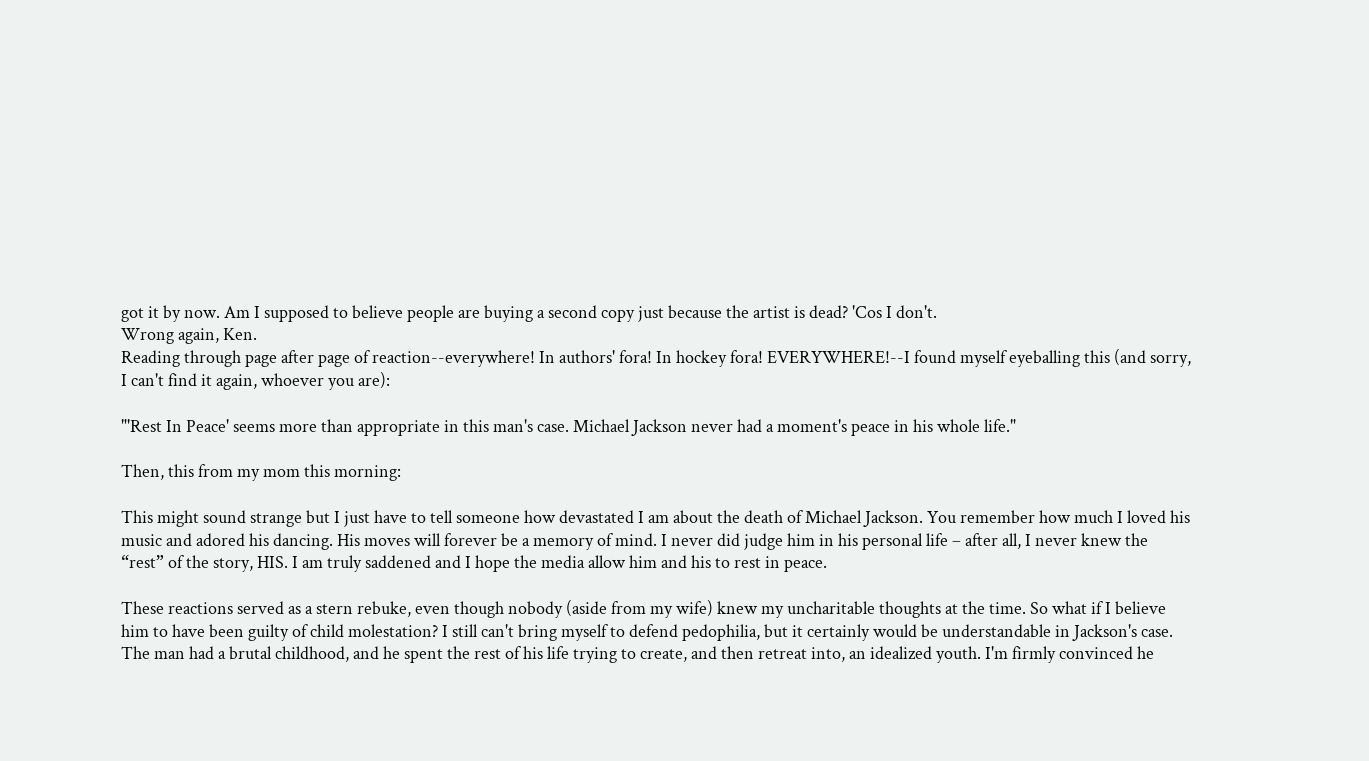got it by now. Am I supposed to believe people are buying a second copy just because the artist is dead? 'Cos I don't.
Wrong again, Ken.
Reading through page after page of reaction--everywhere! In authors' fora! In hockey fora! EVERYWHERE!--I found myself eyeballing this (and sorry, I can't find it again, whoever you are):

"'Rest In Peace' seems more than appropriate in this man's case. Michael Jackson never had a moment's peace in his whole life."

Then, this from my mom this morning:

This might sound strange but I just have to tell someone how devastated I am about the death of Michael Jackson. You remember how much I loved his music and adored his dancing. His moves will forever be a memory of mind. I never did judge him in his personal life – after all, I never knew the “rest” of the story, HIS. I am truly saddened and I hope the media allow him and his to rest in peace.

These reactions served as a stern rebuke, even though nobody (aside from my wife) knew my uncharitable thoughts at the time. So what if I believe him to have been guilty of child molestation? I still can't bring myself to defend pedophilia, but it certainly would be understandable in Jackson's case. The man had a brutal childhood, and he spent the rest of his life trying to create, and then retreat into, an idealized youth. I'm firmly convinced he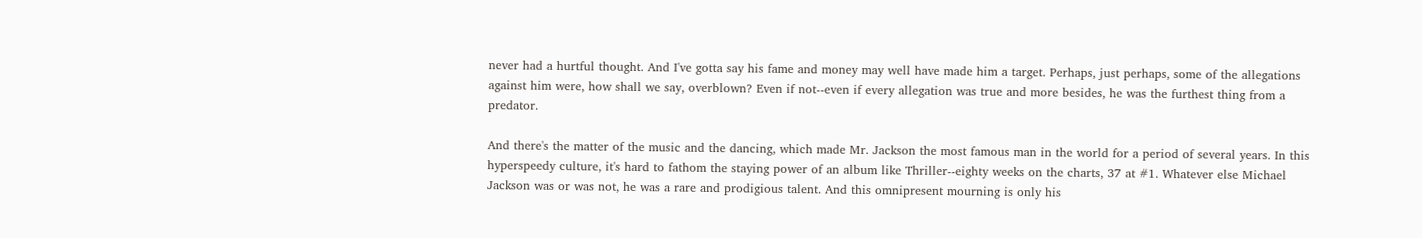never had a hurtful thought. And I've gotta say his fame and money may well have made him a target. Perhaps, just perhaps, some of the allegations against him were, how shall we say, overblown? Even if not--even if every allegation was true and more besides, he was the furthest thing from a predator.

And there's the matter of the music and the dancing, which made Mr. Jackson the most famous man in the world for a period of several years. In this hyperspeedy culture, it's hard to fathom the staying power of an album like Thriller--eighty weeks on the charts, 37 at #1. Whatever else Michael Jackson was or was not, he was a rare and prodigious talent. And this omnipresent mourning is only his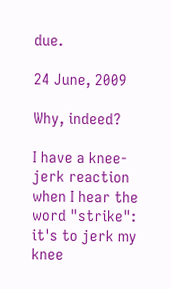due.

24 June, 2009

Why, indeed?

I have a knee-jerk reaction when I hear the word "strike": it's to jerk my knee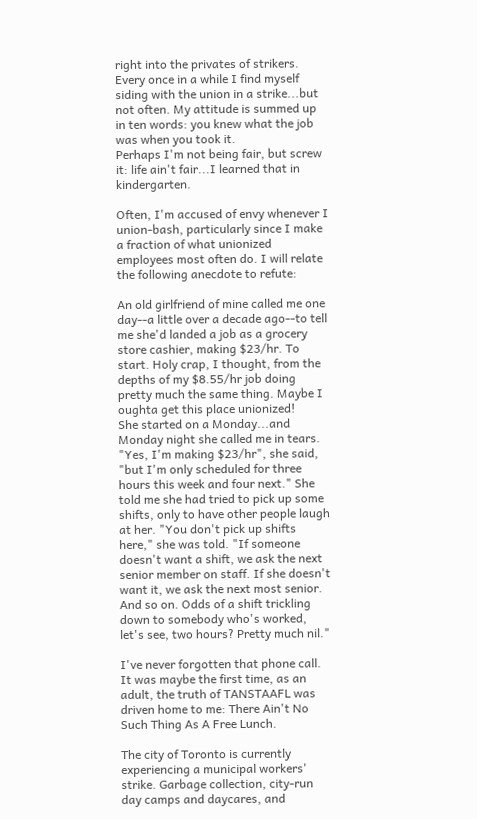right into the privates of strikers. Every once in a while I find myself siding with the union in a strike...but not often. My attitude is summed up in ten words: you knew what the job was when you took it.
Perhaps I'm not being fair, but screw it: life ain't fair...I learned that in kindergarten.

Often, I'm accused of envy whenever I union-bash, particularly since I make a fraction of what unionized employees most often do. I will relate the following anecdote to refute:

An old girlfriend of mine called me one day--a little over a decade ago--to tell me she'd landed a job as a grocery store cashier, making $23/hr. To start. Holy crap, I thought, from the depths of my $8.55/hr job doing pretty much the same thing. Maybe I oughta get this place unionized!
She started on a Monday...and Monday night she called me in tears. "Yes, I'm making $23/hr", she said, "but I'm only scheduled for three hours this week and four next." She told me she had tried to pick up some shifts, only to have other people laugh at her. "You don't pick up shifts here," she was told. "If someone doesn't want a shift, we ask the next senior member on staff. If she doesn't want it, we ask the next most senior. And so on. Odds of a shift trickling down to somebody who's worked, let's see, two hours? Pretty much nil."

I've never forgotten that phone call. It was maybe the first time, as an adult, the truth of TANSTAAFL was driven home to me: There Ain't No Such Thing As A Free Lunch.

The city of Toronto is currently experiencing a municipal workers' strike. Garbage collection, city-run day camps and daycares, and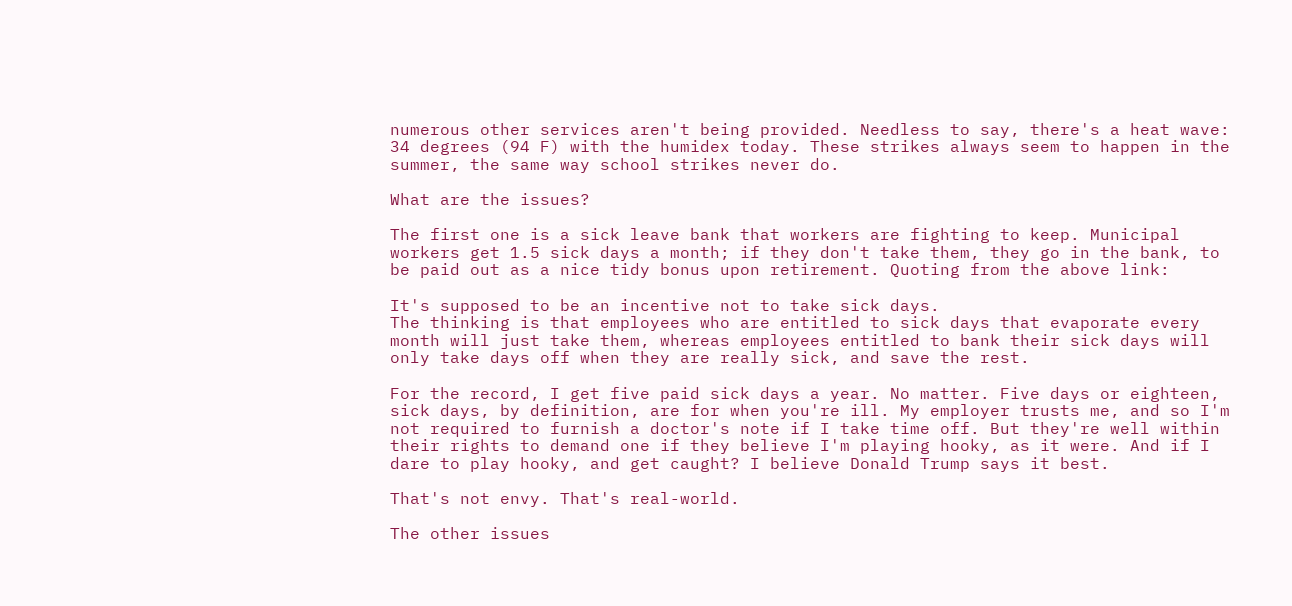numerous other services aren't being provided. Needless to say, there's a heat wave: 34 degrees (94 F) with the humidex today. These strikes always seem to happen in the summer, the same way school strikes never do.

What are the issues?

The first one is a sick leave bank that workers are fighting to keep. Municipal workers get 1.5 sick days a month; if they don't take them, they go in the bank, to be paid out as a nice tidy bonus upon retirement. Quoting from the above link:

It's supposed to be an incentive not to take sick days.
The thinking is that employees who are entitled to sick days that evaporate every month will just take them, whereas employees entitled to bank their sick days will only take days off when they are really sick, and save the rest.

For the record, I get five paid sick days a year. No matter. Five days or eighteen, sick days, by definition, are for when you're ill. My employer trusts me, and so I'm not required to furnish a doctor's note if I take time off. But they're well within their rights to demand one if they believe I'm playing hooky, as it were. And if I dare to play hooky, and get caught? I believe Donald Trump says it best.

That's not envy. That's real-world.

The other issues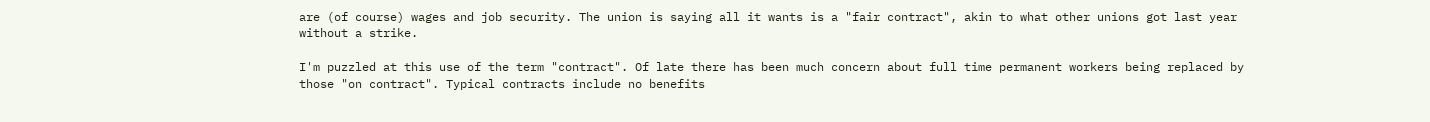are (of course) wages and job security. The union is saying all it wants is a "fair contract", akin to what other unions got last year without a strike.

I'm puzzled at this use of the term "contract". Of late there has been much concern about full time permanent workers being replaced by those "on contract". Typical contracts include no benefits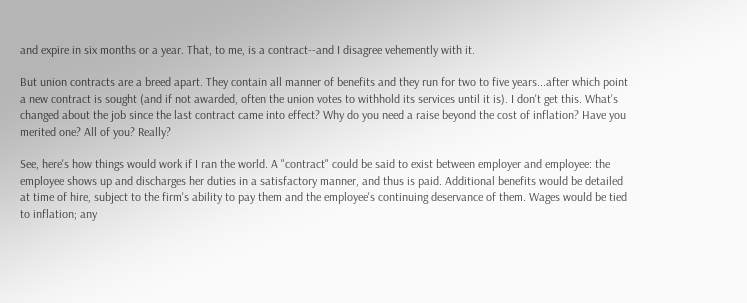and expire in six months or a year. That, to me, is a contract--and I disagree vehemently with it.

But union contracts are a breed apart. They contain all manner of benefits and they run for two to five years...after which point a new contract is sought (and if not awarded, often the union votes to withhold its services until it is). I don't get this. What's changed about the job since the last contract came into effect? Why do you need a raise beyond the cost of inflation? Have you merited one? All of you? Really?

See, here's how things would work if I ran the world. A "contract" could be said to exist between employer and employee: the employee shows up and discharges her duties in a satisfactory manner, and thus is paid. Additional benefits would be detailed at time of hire, subject to the firm's ability to pay them and the employee's continuing deservance of them. Wages would be tied to inflation; any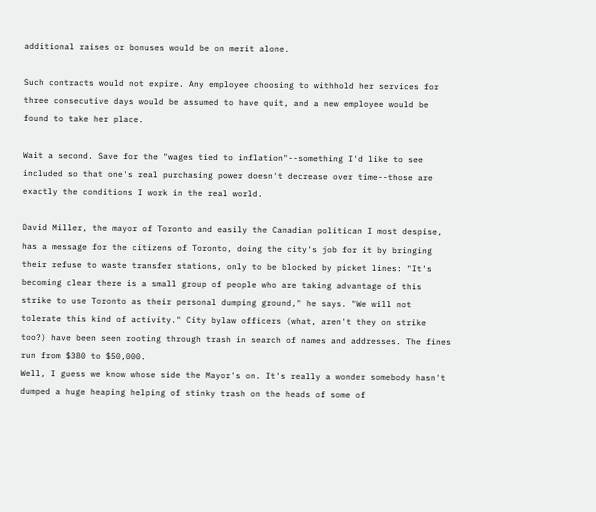additional raises or bonuses would be on merit alone.

Such contracts would not expire. Any employee choosing to withhold her services for three consecutive days would be assumed to have quit, and a new employee would be found to take her place.

Wait a second. Save for the "wages tied to inflation"--something I'd like to see included so that one's real purchasing power doesn't decrease over time--those are exactly the conditions I work in the real world.

David Miller, the mayor of Toronto and easily the Canadian politican I most despise, has a message for the citizens of Toronto, doing the city's job for it by bringing their refuse to waste transfer stations, only to be blocked by picket lines: "It's becoming clear there is a small group of people who are taking advantage of this strike to use Toronto as their personal dumping ground," he says. "We will not tolerate this kind of activity." City bylaw officers (what, aren't they on strike too?) have been seen rooting through trash in search of names and addresses. The fines run from $380 to $50,000.
Well, I guess we know whose side the Mayor's on. It's really a wonder somebody hasn't dumped a huge heaping helping of stinky trash on the heads of some of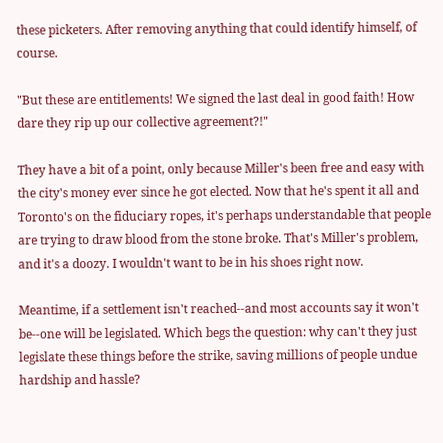these picketers. After removing anything that could identify himself, of course.

"But these are entitlements! We signed the last deal in good faith! How dare they rip up our collective agreement?!"

They have a bit of a point, only because Miller's been free and easy with the city's money ever since he got elected. Now that he's spent it all and Toronto's on the fiduciary ropes, it's perhaps understandable that people are trying to draw blood from the stone broke. That's Miller's problem, and it's a doozy. I wouldn't want to be in his shoes right now.

Meantime, if a settlement isn't reached--and most accounts say it won't be--one will be legislated. Which begs the question: why can't they just legislate these things before the strike, saving millions of people undue hardship and hassle?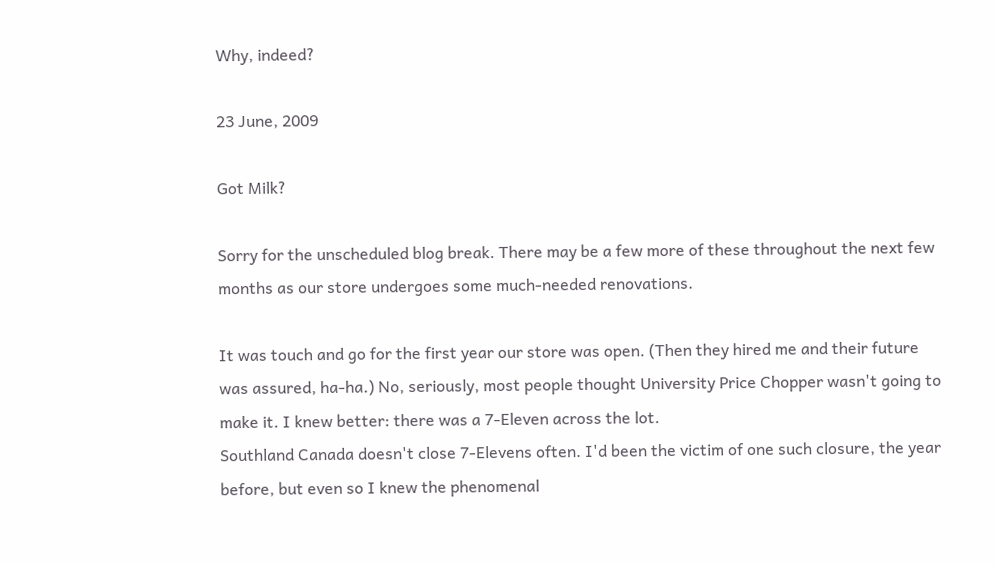Why, indeed?

23 June, 2009

Got Milk?

Sorry for the unscheduled blog break. There may be a few more of these throughout the next few months as our store undergoes some much-needed renovations.

It was touch and go for the first year our store was open. (Then they hired me and their future was assured, ha-ha.) No, seriously, most people thought University Price Chopper wasn't going to make it. I knew better: there was a 7-Eleven across the lot.
Southland Canada doesn't close 7-Elevens often. I'd been the victim of one such closure, the year before, but even so I knew the phenomenal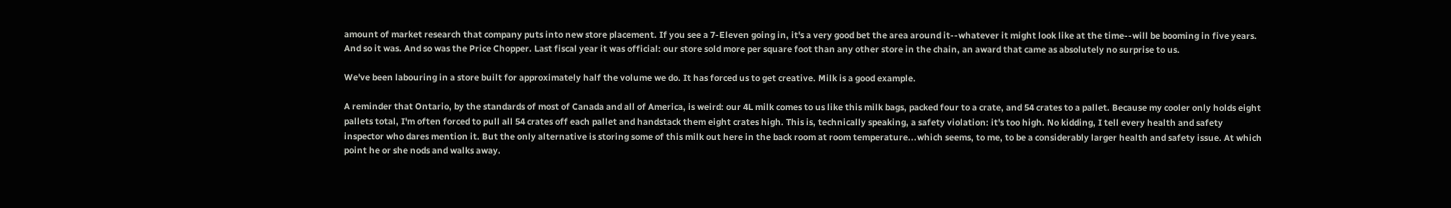amount of market research that company puts into new store placement. If you see a 7-Eleven going in, it's a very good bet the area around it--whatever it might look like at the time--will be booming in five years.
And so it was. And so was the Price Chopper. Last fiscal year it was official: our store sold more per square foot than any other store in the chain, an award that came as absolutely no surprise to us.

We've been labouring in a store built for approximately half the volume we do. It has forced us to get creative. Milk is a good example.

A reminder that Ontario, by the standards of most of Canada and all of America, is weird: our 4L milk comes to us like this milk bags, packed four to a crate, and 54 crates to a pallet. Because my cooler only holds eight pallets total, I'm often forced to pull all 54 crates off each pallet and handstack them eight crates high. This is, technically speaking, a safety violation: it's too high. No kidding, I tell every health and safety inspector who dares mention it. But the only alternative is storing some of this milk out here in the back room at room temperature...which seems, to me, to be a considerably larger health and safety issue. At which point he or she nods and walks away.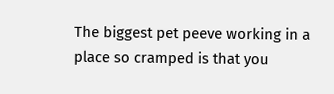The biggest pet peeve working in a place so cramped is that you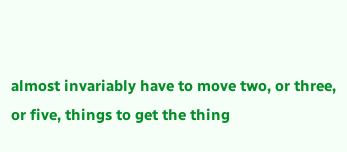almost invariably have to move two, or three, or five, things to get the thing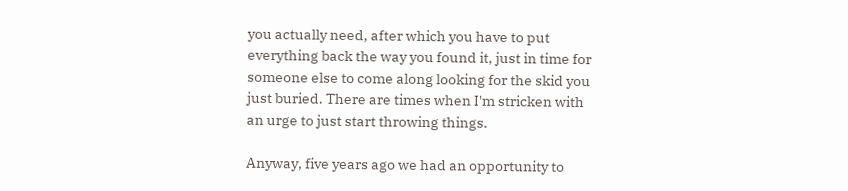you actually need, after which you have to put everything back the way you found it, just in time for someone else to come along looking for the skid you just buried. There are times when I'm stricken with an urge to just start throwing things.

Anyway, five years ago we had an opportunity to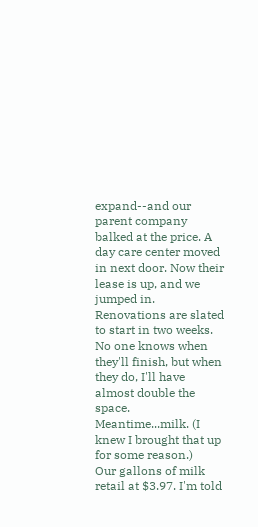expand--and our parent company balked at the price. A day care center moved in next door. Now their lease is up, and we jumped in. Renovations are slated to start in two weeks. No one knows when they'll finish, but when they do, I'll have almost double the space.
Meantime...milk. (I knew I brought that up for some reason.)
Our gallons of milk retail at $3.97. I'm told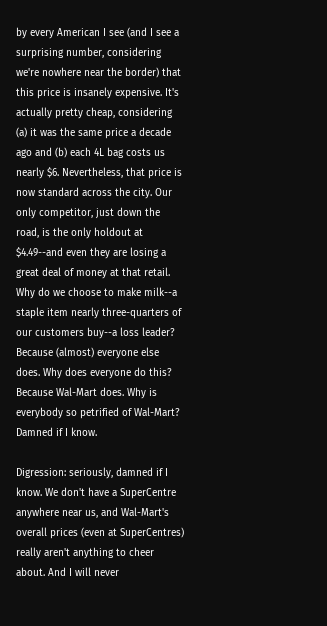by every American I see (and I see a surprising number, considering we're nowhere near the border) that this price is insanely expensive. It's actually pretty cheap, considering (a) it was the same price a decade ago and (b) each 4L bag costs us nearly $6. Nevertheless, that price is now standard across the city. Our only competitor, just down the road, is the only holdout at $4.49--and even they are losing a great deal of money at that retail.
Why do we choose to make milk--a staple item nearly three-quarters of our customers buy--a loss leader? Because (almost) everyone else does. Why does everyone do this? Because Wal-Mart does. Why is everybody so petrified of Wal-Mart? Damned if I know.

Digression: seriously, damned if I know. We don't have a SuperCentre anywhere near us, and Wal-Mart's overall prices (even at SuperCentres) really aren't anything to cheer about. And I will never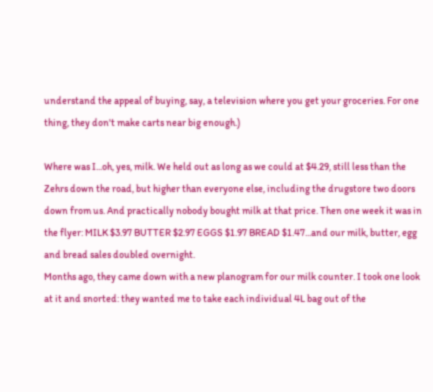understand the appeal of buying, say, a television where you get your groceries. For one thing, they don't make carts near big enough.)

Where was I...oh, yes, milk. We held out as long as we could at $4.29, still less than the Zehrs down the road, but higher than everyone else, including the drugstore two doors down from us. And practically nobody bought milk at that price. Then one week it was in the flyer: MILK $3.97 BUTTER $2.97 EGGS $1.97 BREAD $1.47...and our milk, butter, egg and bread sales doubled overnight.
Months ago, they came down with a new planogram for our milk counter. I took one look at it and snorted: they wanted me to take each individual 4L bag out of the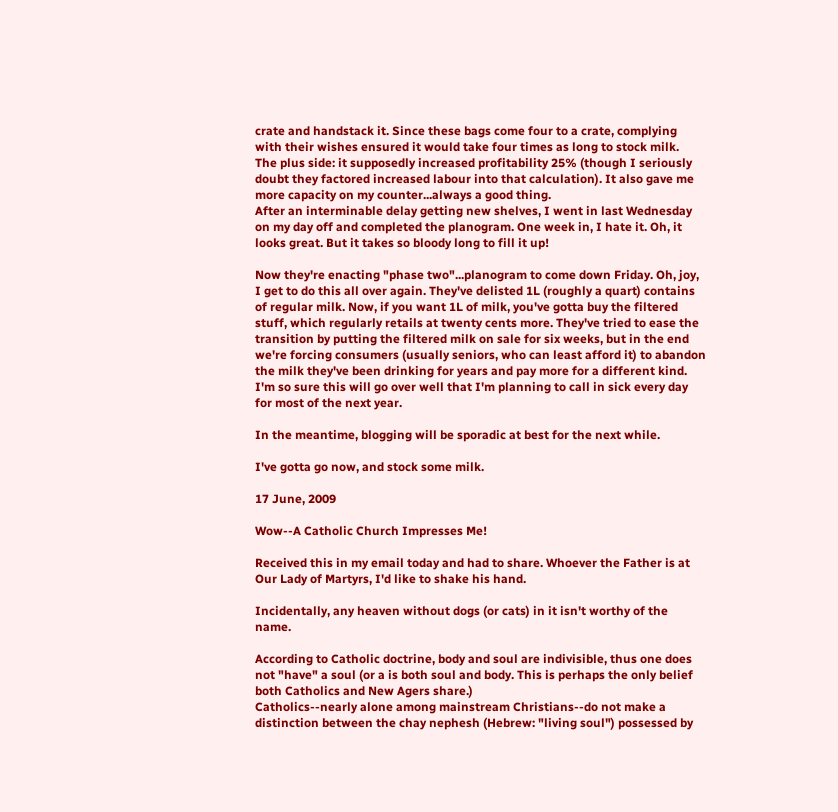crate and handstack it. Since these bags come four to a crate, complying with their wishes ensured it would take four times as long to stock milk.
The plus side: it supposedly increased profitability 25% (though I seriously doubt they factored increased labour into that calculation). It also gave me more capacity on my counter...always a good thing.
After an interminable delay getting new shelves, I went in last Wednesday on my day off and completed the planogram. One week in, I hate it. Oh, it looks great. But it takes so bloody long to fill it up!

Now they're enacting "phase two"...planogram to come down Friday. Oh, joy, I get to do this all over again. They've delisted 1L (roughly a quart) contains of regular milk. Now, if you want 1L of milk, you've gotta buy the filtered stuff, which regularly retails at twenty cents more. They've tried to ease the transition by putting the filtered milk on sale for six weeks, but in the end we're forcing consumers (usually seniors, who can least afford it) to abandon the milk they've been drinking for years and pay more for a different kind. I'm so sure this will go over well that I'm planning to call in sick every day for most of the next year.

In the meantime, blogging will be sporadic at best for the next while.

I've gotta go now, and stock some milk.

17 June, 2009

Wow--A Catholic Church Impresses Me!

Received this in my email today and had to share. Whoever the Father is at Our Lady of Martyrs, I'd like to shake his hand.

Incidentally, any heaven without dogs (or cats) in it isn't worthy of the name.

According to Catholic doctrine, body and soul are indivisible, thus one does not "have" a soul (or a is both soul and body. This is perhaps the only belief both Catholics and New Agers share.)
Catholics--nearly alone among mainstream Christians--do not make a distinction between the chay nephesh (Hebrew: "living soul") possessed by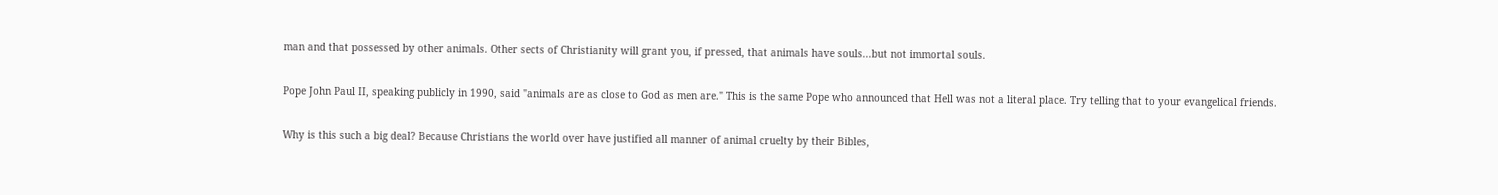man and that possessed by other animals. Other sects of Christianity will grant you, if pressed, that animals have souls...but not immortal souls.

Pope John Paul II, speaking publicly in 1990, said "animals are as close to God as men are." This is the same Pope who announced that Hell was not a literal place. Try telling that to your evangelical friends.

Why is this such a big deal? Because Christians the world over have justified all manner of animal cruelty by their Bibles,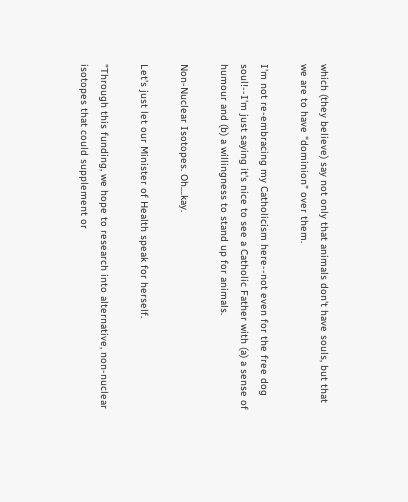which (they believe) say not only that animals don't have souls, but that we are to have "dominion" over them.

I'm not re-embracing my Catholicism here--not even for the free dog soul!--I'm just saying it's nice to see a Catholic Father with (a) a sense of humour and (b) a willingness to stand up for animals.

Non-Nuclear Isotopes. Oh....kay.

Let's just let our Minister of Health speak for herself.

"Through this funding, we hope to research into alternative, non-nuclear isotopes that could supplement or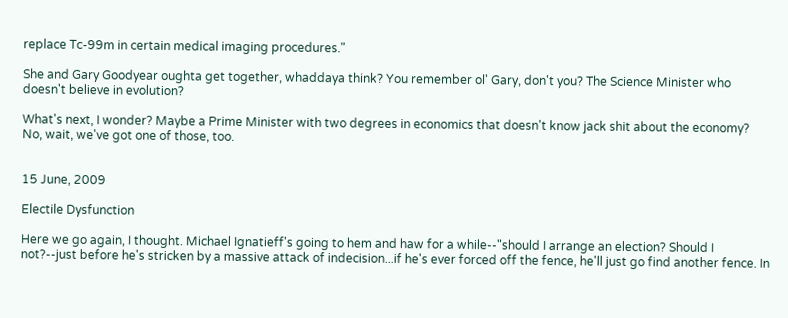replace Tc-99m in certain medical imaging procedures."

She and Gary Goodyear oughta get together, whaddaya think? You remember ol' Gary, don't you? The Science Minister who doesn't believe in evolution?

What's next, I wonder? Maybe a Prime Minister with two degrees in economics that doesn't know jack shit about the economy? No, wait, we've got one of those, too.


15 June, 2009

Electile Dysfunction

Here we go again, I thought. Michael Ignatieff's going to hem and haw for a while--"should I arrange an election? Should I not?--just before he's stricken by a massive attack of indecision...if he's ever forced off the fence, he'll just go find another fence. In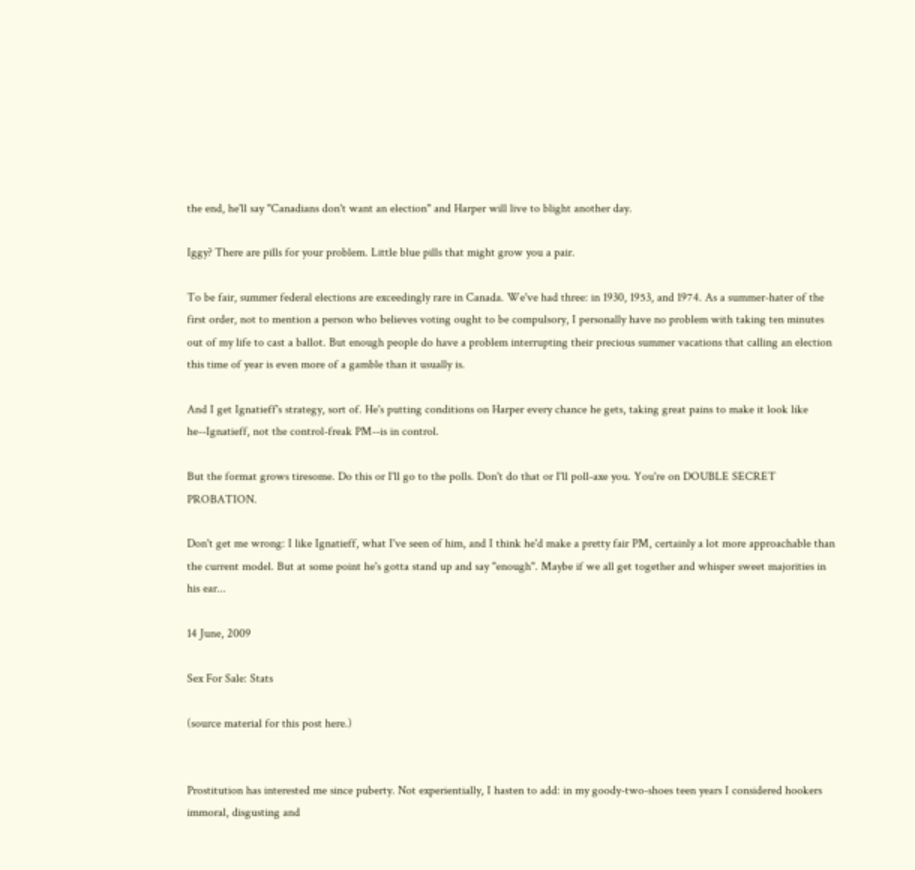the end, he'll say "Canadians don't want an election" and Harper will live to blight another day.

Iggy? There are pills for your problem. Little blue pills that might grow you a pair.

To be fair, summer federal elections are exceedingly rare in Canada. We've had three: in 1930, 1953, and 1974. As a summer-hater of the first order, not to mention a person who believes voting ought to be compulsory, I personally have no problem with taking ten minutes out of my life to cast a ballot. But enough people do have a problem interrupting their precious summer vacations that calling an election this time of year is even more of a gamble than it usually is.

And I get Ignatieff's strategy, sort of. He's putting conditions on Harper every chance he gets, taking great pains to make it look like he--Ignatieff, not the control-freak PM--is in control.

But the format grows tiresome. Do this or I'll go to the polls. Don't do that or I'll poll-axe you. You're on DOUBLE SECRET PROBATION.

Don't get me wrong: I like Ignatieff, what I've seen of him, and I think he'd make a pretty fair PM, certainly a lot more approachable than the current model. But at some point he's gotta stand up and say "enough". Maybe if we all get together and whisper sweet majorities in his ear...

14 June, 2009

Sex For Sale: Stats

(source material for this post here.)


Prostitution has interested me since puberty. Not experientially, I hasten to add: in my goody-two-shoes teen years I considered hookers immoral, disgusting and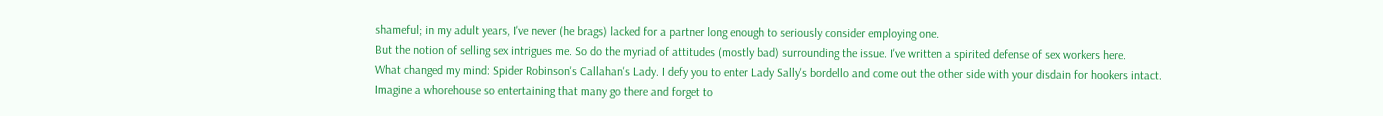shameful; in my adult years, I've never (he brags) lacked for a partner long enough to seriously consider employing one.
But the notion of selling sex intrigues me. So do the myriad of attitudes (mostly bad) surrounding the issue. I've written a spirited defense of sex workers here.
What changed my mind: Spider Robinson's Callahan's Lady. I defy you to enter Lady Sally's bordello and come out the other side with your disdain for hookers intact.
Imagine a whorehouse so entertaining that many go there and forget to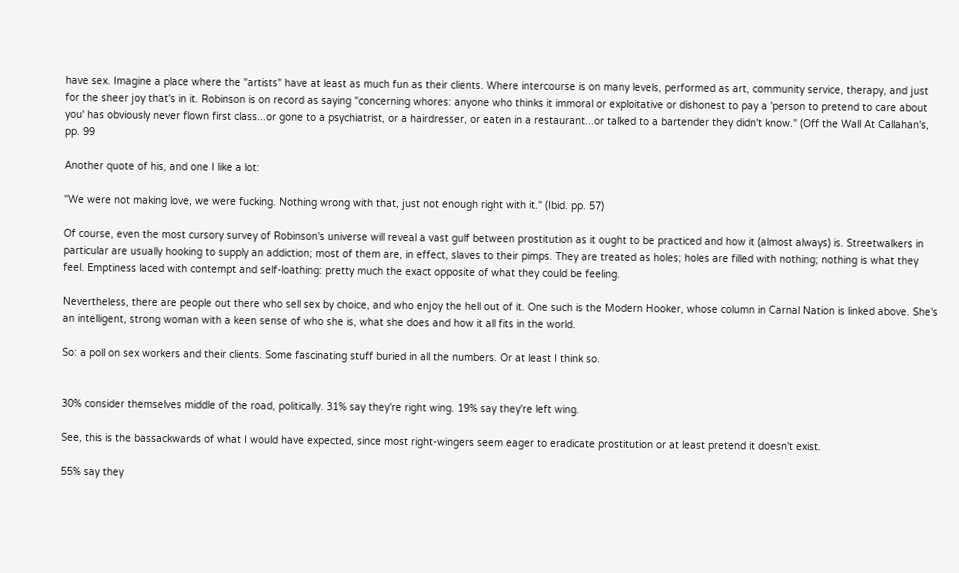have sex. Imagine a place where the "artists" have at least as much fun as their clients. Where intercourse is on many levels, performed as art, community service, therapy, and just for the sheer joy that's in it. Robinson is on record as saying "concerning whores: anyone who thinks it immoral or exploitative or dishonest to pay a 'person to pretend to care about you' has obviously never flown first class...or gone to a psychiatrist, or a hairdresser, or eaten in a restaurant...or talked to a bartender they didn't know." (Off the Wall At Callahan's, pp. 99

Another quote of his, and one I like a lot:

"We were not making love, we were fucking. Nothing wrong with that, just not enough right with it." (Ibid. pp. 57)

Of course, even the most cursory survey of Robinson's universe will reveal a vast gulf between prostitution as it ought to be practiced and how it (almost always) is. Streetwalkers in particular are usually hooking to supply an addiction; most of them are, in effect, slaves to their pimps. They are treated as holes; holes are filled with nothing; nothing is what they feel. Emptiness laced with contempt and self-loathing: pretty much the exact opposite of what they could be feeling.

Nevertheless, there are people out there who sell sex by choice, and who enjoy the hell out of it. One such is the Modern Hooker, whose column in Carnal Nation is linked above. She's an intelligent, strong woman with a keen sense of who she is, what she does and how it all fits in the world.

So: a poll on sex workers and their clients. Some fascinating stuff buried in all the numbers. Or at least I think so.


30% consider themselves middle of the road, politically. 31% say they're right wing. 19% say they're left wing.

See, this is the bassackwards of what I would have expected, since most right-wingers seem eager to eradicate prostitution or at least pretend it doesn't exist.

55% say they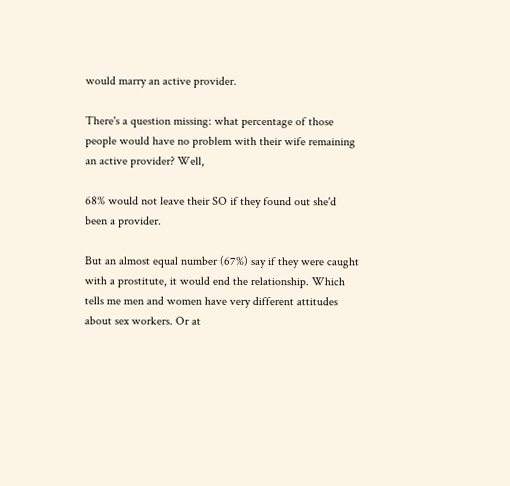would marry an active provider.

There's a question missing: what percentage of those people would have no problem with their wife remaining an active provider? Well,

68% would not leave their SO if they found out she'd been a provider.

But an almost equal number (67%) say if they were caught with a prostitute, it would end the relationship. Which tells me men and women have very different attitudes about sex workers. Or at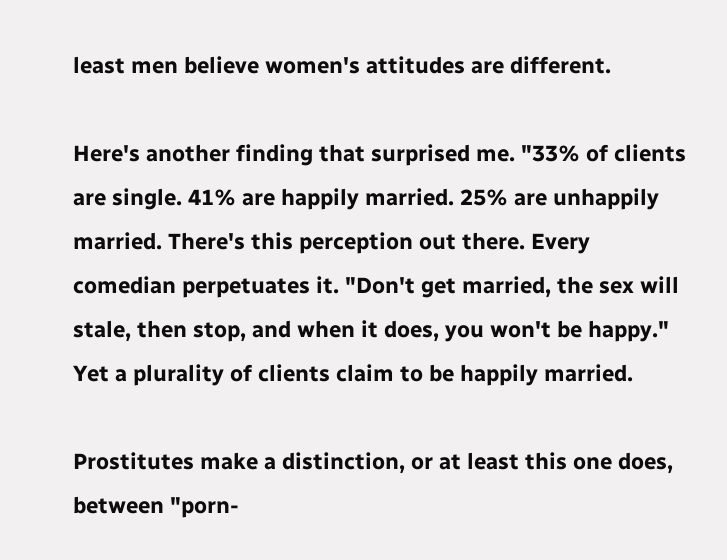least men believe women's attitudes are different.

Here's another finding that surprised me. "33% of clients are single. 41% are happily married. 25% are unhappily married. There's this perception out there. Every comedian perpetuates it. "Don't get married, the sex will stale, then stop, and when it does, you won't be happy." Yet a plurality of clients claim to be happily married.

Prostitutes make a distinction, or at least this one does, between "porn-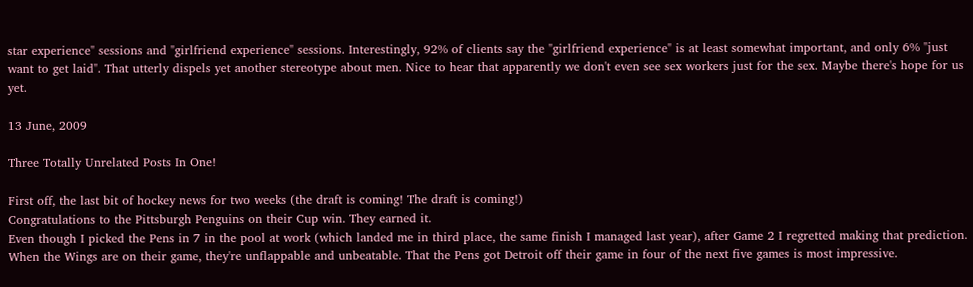star experience" sessions and "girlfriend experience" sessions. Interestingly, 92% of clients say the "girlfriend experience" is at least somewhat important, and only 6% "just want to get laid". That utterly dispels yet another stereotype about men. Nice to hear that apparently we don't even see sex workers just for the sex. Maybe there's hope for us yet.

13 June, 2009

Three Totally Unrelated Posts In One!

First off, the last bit of hockey news for two weeks (the draft is coming! The draft is coming!)
Congratulations to the Pittsburgh Penguins on their Cup win. They earned it.
Even though I picked the Pens in 7 in the pool at work (which landed me in third place, the same finish I managed last year), after Game 2 I regretted making that prediction. When the Wings are on their game, they're unflappable and unbeatable. That the Pens got Detroit off their game in four of the next five games is most impressive.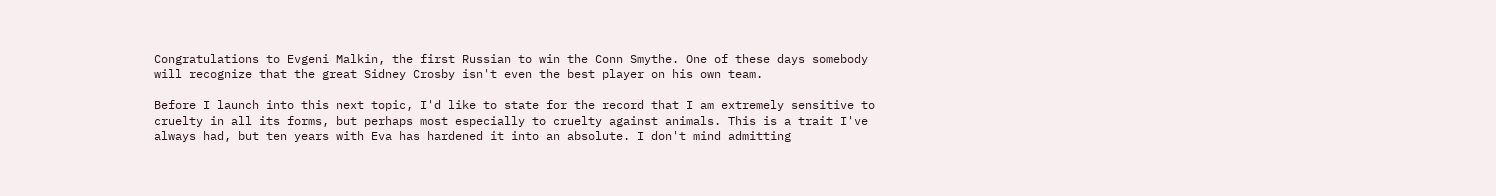Congratulations to Evgeni Malkin, the first Russian to win the Conn Smythe. One of these days somebody will recognize that the great Sidney Crosby isn't even the best player on his own team.

Before I launch into this next topic, I'd like to state for the record that I am extremely sensitive to cruelty in all its forms, but perhaps most especially to cruelty against animals. This is a trait I've always had, but ten years with Eva has hardened it into an absolute. I don't mind admitting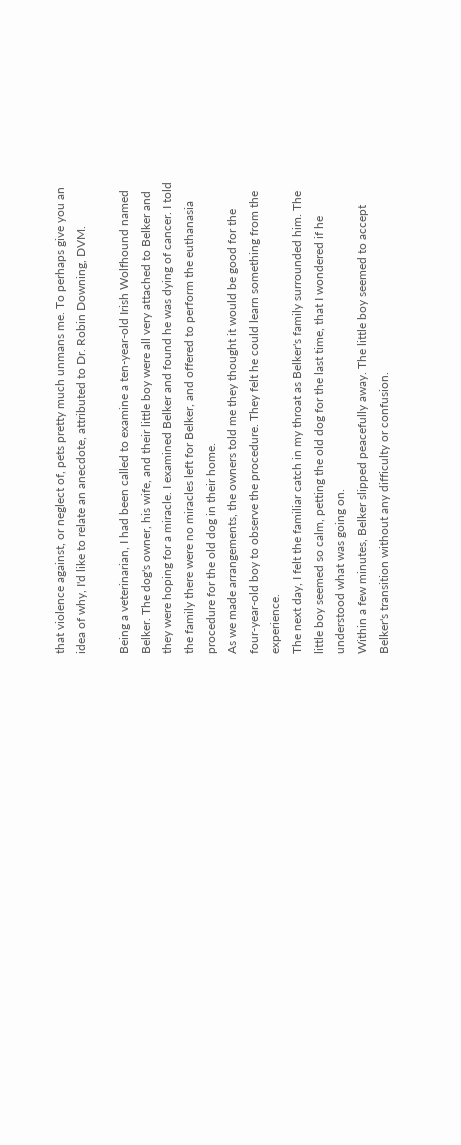that violence against, or neglect of, pets pretty much unmans me. To perhaps give you an idea of why, I'd like to relate an anecdote, attributed to Dr. Robin Downing, DVM.

Being a veterinarian, I had been called to examine a ten-year-old Irish Wolfhound named Belker. The dog's owner, his wife, and their little boy were all very attached to Belker and they were hoping for a miracle. I examined Belker and found he was dying of cancer. I told the family there were no miracles left for Belker, and offered to perform the euthanasia procedure for the old dog in their home.
As we made arrangements, the owners told me they thought it would be good for the four-year-old boy to observe the procedure. They felt he could learn something from the experience.
The next day, I felt the familiar catch in my throat as Belker's family surrounded him. The little boy seemed so calm, petting the old dog for the last time, that I wondered if he understood what was going on.
Within a few minutes, Belker slipped peacefully away. The little boy seemed to accept Belker's transition without any difficulty or confusion.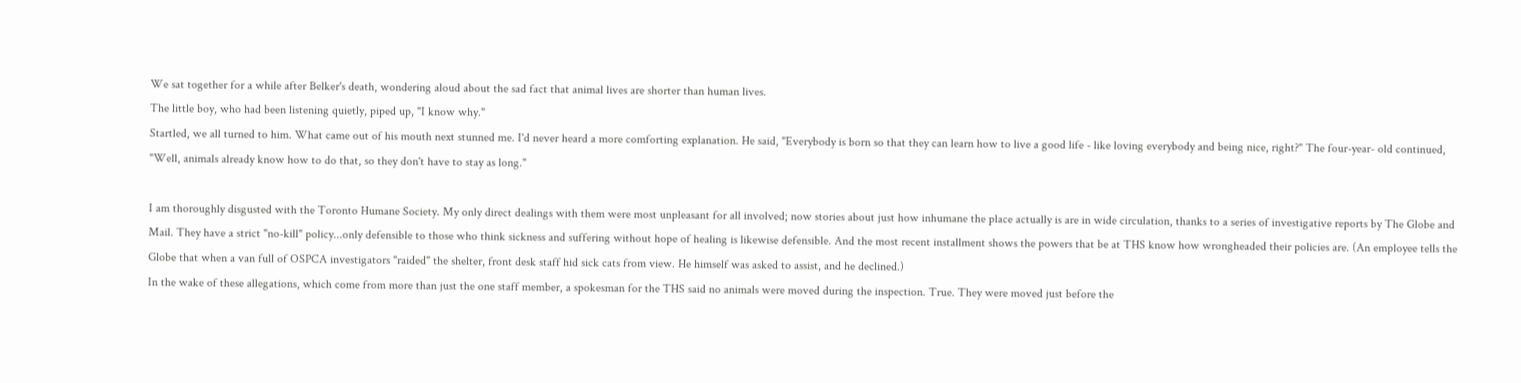We sat together for a while after Belker's death, wondering aloud about the sad fact that animal lives are shorter than human lives.
The little boy, who had been listening quietly, piped up, "I know why."
Startled, we all turned to him. What came out of his mouth next stunned me. I'd never heard a more comforting explanation. He said, "Everybody is born so that they can learn how to live a good life - like loving everybody and being nice, right?" The four-year- old continued, "Well, animals already know how to do that, so they don't have to stay as long."

I am thoroughly disgusted with the Toronto Humane Society. My only direct dealings with them were most unpleasant for all involved; now stories about just how inhumane the place actually is are in wide circulation, thanks to a series of investigative reports by The Globe and Mail. They have a strict "no-kill" policy...only defensible to those who think sickness and suffering without hope of healing is likewise defensible. And the most recent installment shows the powers that be at THS know how wrongheaded their policies are. (An employee tells the Globe that when a van full of OSPCA investigators "raided" the shelter, front desk staff hid sick cats from view. He himself was asked to assist, and he declined.)
In the wake of these allegations, which come from more than just the one staff member, a spokesman for the THS said no animals were moved during the inspection. True. They were moved just before the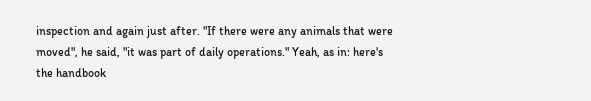inspection and again just after. "If there were any animals that were moved", he said, "it was part of daily operations." Yeah, as in: here's the handbook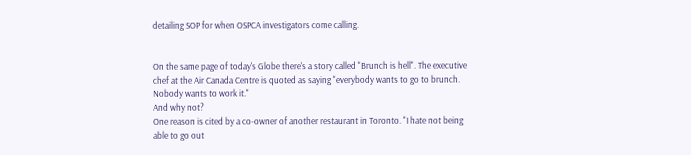detailing SOP for when OSPCA investigators come calling.


On the same page of today's Globe there's a story called "Brunch is hell". The executive chef at the Air Canada Centre is quoted as saying "everybody wants to go to brunch. Nobody wants to work it."
And why not?
One reason is cited by a co-owner of another restaurant in Toronto. "I hate not being able to go out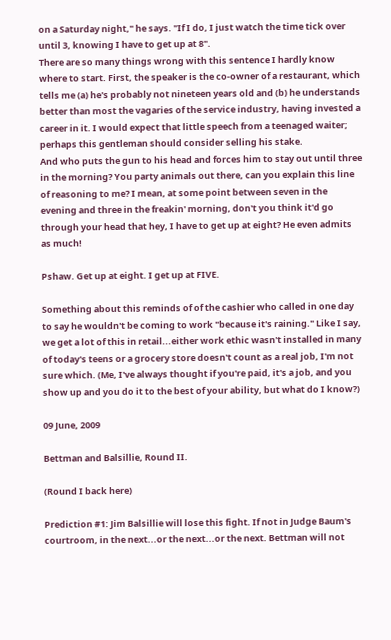on a Saturday night," he says. "If I do, I just watch the time tick over until 3, knowing I have to get up at 8".
There are so many things wrong with this sentence I hardly know where to start. First, the speaker is the co-owner of a restaurant, which tells me (a) he's probably not nineteen years old and (b) he understands better than most the vagaries of the service industry, having invested a career in it. I would expect that little speech from a teenaged waiter; perhaps this gentleman should consider selling his stake.
And who puts the gun to his head and forces him to stay out until three in the morning? You party animals out there, can you explain this line of reasoning to me? I mean, at some point between seven in the evening and three in the freakin' morning, don't you think it'd go through your head that hey, I have to get up at eight? He even admits as much!

Pshaw. Get up at eight. I get up at FIVE.

Something about this reminds of of the cashier who called in one day to say he wouldn't be coming to work "because it's raining." Like I say, we get a lot of this in retail...either work ethic wasn't installed in many of today's teens or a grocery store doesn't count as a real job, I'm not sure which. (Me, I've always thought if you're paid, it's a job, and you show up and you do it to the best of your ability, but what do I know?)

09 June, 2009

Bettman and Balsillie, Round II.

(Round I back here)

Prediction #1: Jim Balsillie will lose this fight. If not in Judge Baum's courtroom, in the next...or the next...or the next. Bettman will not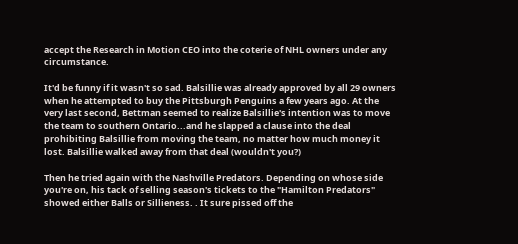accept the Research in Motion CEO into the coterie of NHL owners under any circumstance.

It'd be funny if it wasn't so sad. Balsillie was already approved by all 29 owners when he attempted to buy the Pittsburgh Penguins a few years ago. At the very last second, Bettman seemed to realize Balsillie's intention was to move the team to southern Ontario...and he slapped a clause into the deal prohibiting Balsillie from moving the team, no matter how much money it lost. Balsillie walked away from that deal (wouldn't you?)

Then he tried again with the Nashville Predators. Depending on whose side you're on, his tack of selling season's tickets to the "Hamilton Predators" showed either Balls or Sillieness. . It sure pissed off the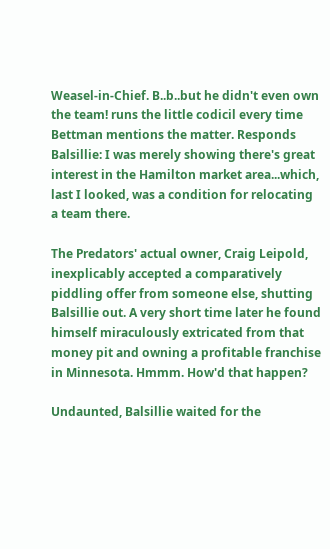Weasel-in-Chief. B..b..but he didn't even own the team! runs the little codicil every time Bettman mentions the matter. Responds Balsillie: I was merely showing there's great interest in the Hamilton market area...which, last I looked, was a condition for relocating a team there.

The Predators' actual owner, Craig Leipold, inexplicably accepted a comparatively piddling offer from someone else, shutting Balsillie out. A very short time later he found himself miraculously extricated from that money pit and owning a profitable franchise in Minnesota. Hmmm. How'd that happen?

Undaunted, Balsillie waited for the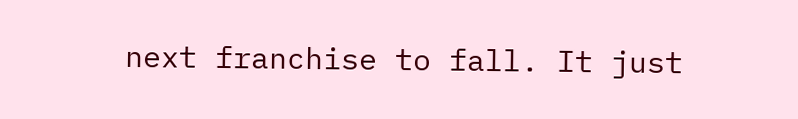next franchise to fall. It just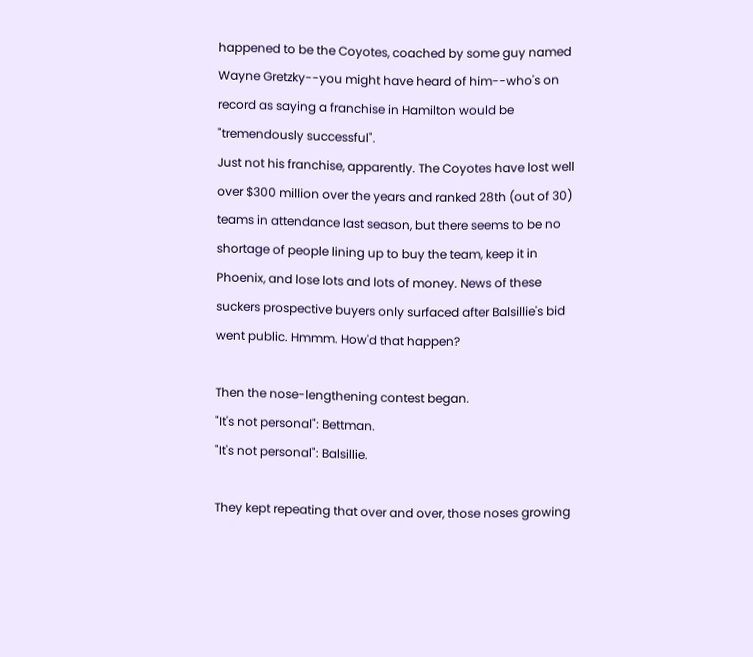happened to be the Coyotes, coached by some guy named Wayne Gretzky--you might have heard of him--who's on record as saying a franchise in Hamilton would be "tremendously successful".
Just not his franchise, apparently. The Coyotes have lost well over $300 million over the years and ranked 28th (out of 30) teams in attendance last season, but there seems to be no shortage of people lining up to buy the team, keep it in Phoenix, and lose lots and lots of money. News of these suckers prospective buyers only surfaced after Balsillie's bid went public. Hmmm. How'd that happen?

Then the nose-lengthening contest began.
"It's not personal": Bettman.
"It's not personal": Balsillie.

They kept repeating that over and over, those noses growing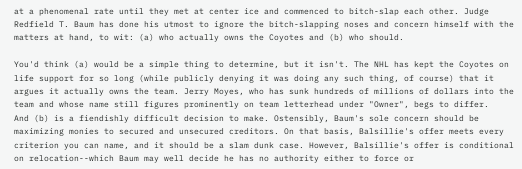at a phenomenal rate until they met at center ice and commenced to bitch-slap each other. Judge Redfield T. Baum has done his utmost to ignore the bitch-slapping noses and concern himself with the matters at hand, to wit: (a) who actually owns the Coyotes and (b) who should.

You'd think (a) would be a simple thing to determine, but it isn't. The NHL has kept the Coyotes on life support for so long (while publicly denying it was doing any such thing, of course) that it argues it actually owns the team. Jerry Moyes, who has sunk hundreds of millions of dollars into the team and whose name still figures prominently on team letterhead under "Owner", begs to differ.
And (b) is a fiendishly difficult decision to make. Ostensibly, Baum's sole concern should be maximizing monies to secured and unsecured creditors. On that basis, Balsillie's offer meets every criterion you can name, and it should be a slam dunk case. However, Balsillie's offer is conditional on relocation--which Baum may well decide he has no authority either to force or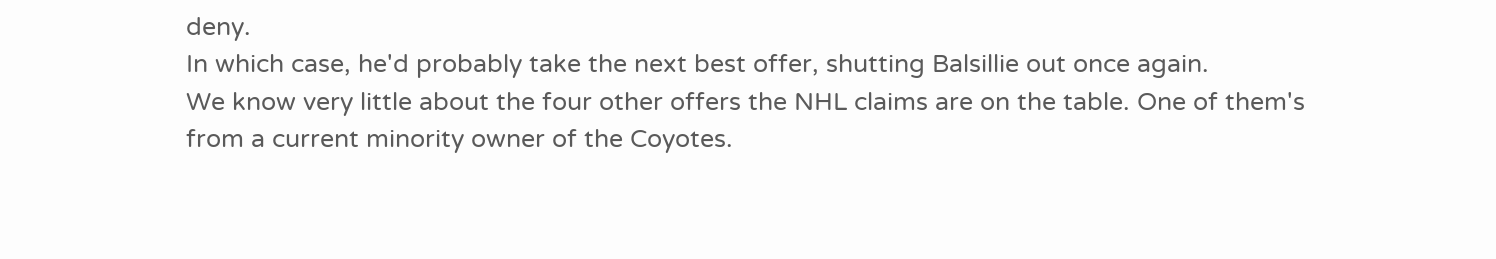deny.
In which case, he'd probably take the next best offer, shutting Balsillie out once again.
We know very little about the four other offers the NHL claims are on the table. One of them's from a current minority owner of the Coyotes.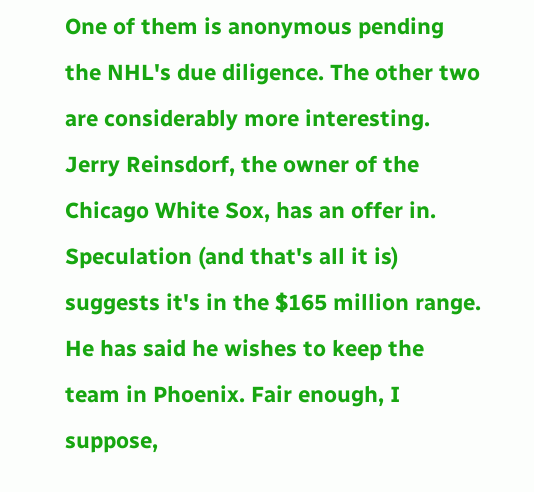One of them is anonymous pending the NHL's due diligence. The other two are considerably more interesting.
Jerry Reinsdorf, the owner of the Chicago White Sox, has an offer in. Speculation (and that's all it is) suggests it's in the $165 million range. He has said he wishes to keep the team in Phoenix. Fair enough, I suppose,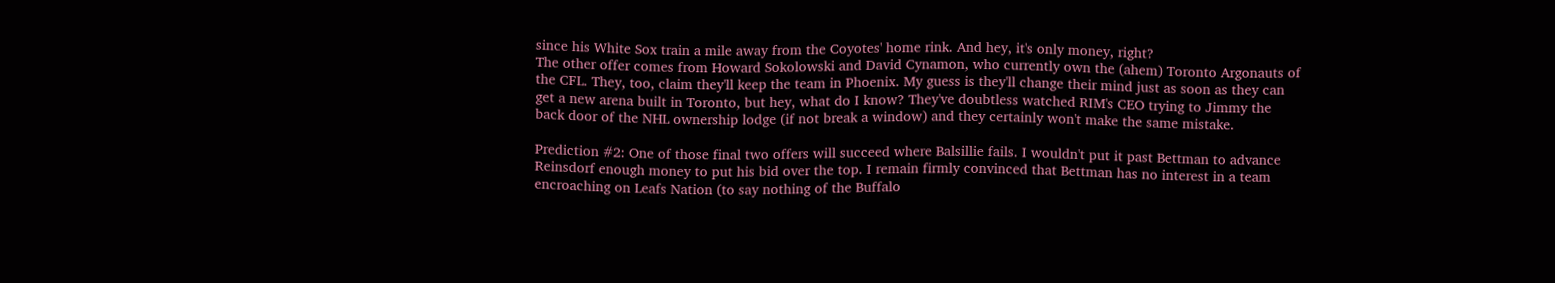since his White Sox train a mile away from the Coyotes' home rink. And hey, it's only money, right?
The other offer comes from Howard Sokolowski and David Cynamon, who currently own the (ahem) Toronto Argonauts of the CFL. They, too, claim they'll keep the team in Phoenix. My guess is they'll change their mind just as soon as they can get a new arena built in Toronto, but hey, what do I know? They've doubtless watched RIM's CEO trying to Jimmy the back door of the NHL ownership lodge (if not break a window) and they certainly won't make the same mistake.

Prediction #2: One of those final two offers will succeed where Balsillie fails. I wouldn't put it past Bettman to advance Reinsdorf enough money to put his bid over the top. I remain firmly convinced that Bettman has no interest in a team encroaching on Leafs Nation (to say nothing of the Buffalo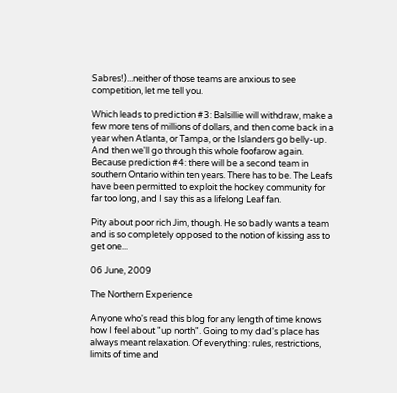Sabres!)...neither of those teams are anxious to see competition, let me tell you.

Which leads to prediction #3: Balsillie will withdraw, make a few more tens of millions of dollars, and then come back in a year when Atlanta, or Tampa, or the Islanders go belly-up. And then we'll go through this whole foofarow again. Because prediction #4: there will be a second team in southern Ontario within ten years. There has to be. The Leafs have been permitted to exploit the hockey community for far too long, and I say this as a lifelong Leaf fan.

Pity about poor rich Jim, though. He so badly wants a team and is so completely opposed to the notion of kissing ass to get one...

06 June, 2009

The Northern Experience

Anyone who's read this blog for any length of time knows how I feel about "up north". Going to my dad's place has always meant relaxation. Of everything: rules, restrictions, limits of time and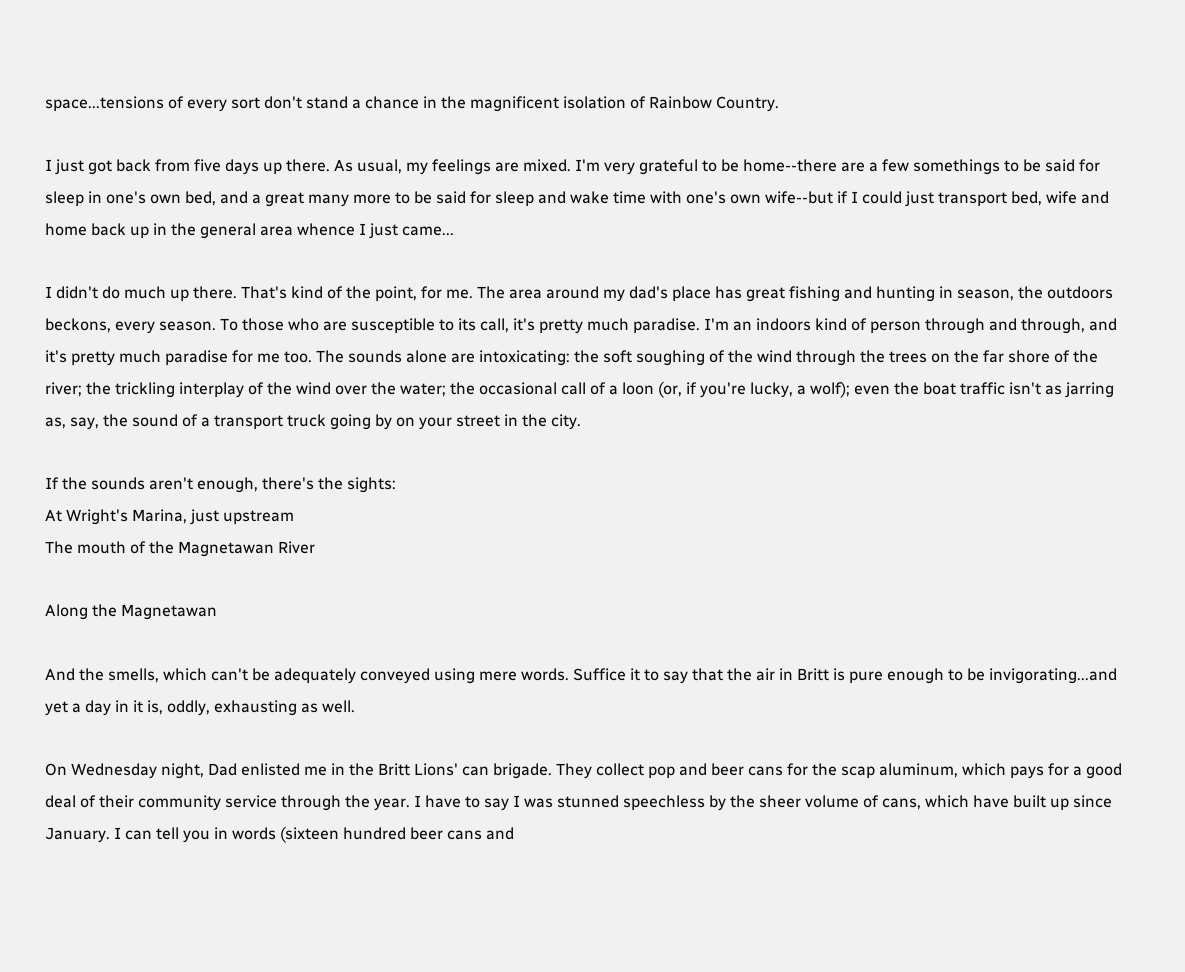space...tensions of every sort don't stand a chance in the magnificent isolation of Rainbow Country.

I just got back from five days up there. As usual, my feelings are mixed. I'm very grateful to be home--there are a few somethings to be said for sleep in one's own bed, and a great many more to be said for sleep and wake time with one's own wife--but if I could just transport bed, wife and home back up in the general area whence I just came...

I didn't do much up there. That's kind of the point, for me. The area around my dad's place has great fishing and hunting in season, the outdoors beckons, every season. To those who are susceptible to its call, it's pretty much paradise. I'm an indoors kind of person through and through, and it's pretty much paradise for me too. The sounds alone are intoxicating: the soft soughing of the wind through the trees on the far shore of the river; the trickling interplay of the wind over the water; the occasional call of a loon (or, if you're lucky, a wolf); even the boat traffic isn't as jarring as, say, the sound of a transport truck going by on your street in the city.

If the sounds aren't enough, there's the sights:
At Wright's Marina, just upstream
The mouth of the Magnetawan River

Along the Magnetawan

And the smells, which can't be adequately conveyed using mere words. Suffice it to say that the air in Britt is pure enough to be invigorating...and yet a day in it is, oddly, exhausting as well.

On Wednesday night, Dad enlisted me in the Britt Lions' can brigade. They collect pop and beer cans for the scap aluminum, which pays for a good deal of their community service through the year. I have to say I was stunned speechless by the sheer volume of cans, which have built up since January. I can tell you in words (sixteen hundred beer cans and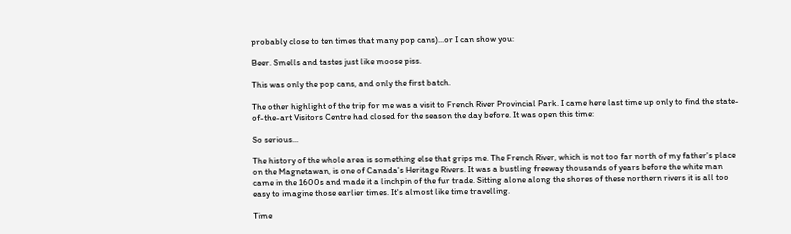probably close to ten times that many pop cans)...or I can show you:

Beer. Smells and tastes just like moose piss.

This was only the pop cans, and only the first batch.

The other highlight of the trip for me was a visit to French River Provincial Park. I came here last time up only to find the state-of-the-art Visitors Centre had closed for the season the day before. It was open this time:

So serious...

The history of the whole area is something else that grips me. The French River, which is not too far north of my father's place on the Magnetawan, is one of Canada's Heritage Rivers. It was a bustling freeway thousands of years before the white man came in the 1600s and made it a linchpin of the fur trade. Sitting alone along the shores of these northern rivers it is all too easy to imagine those earlier times. It's almost like time travelling.

Time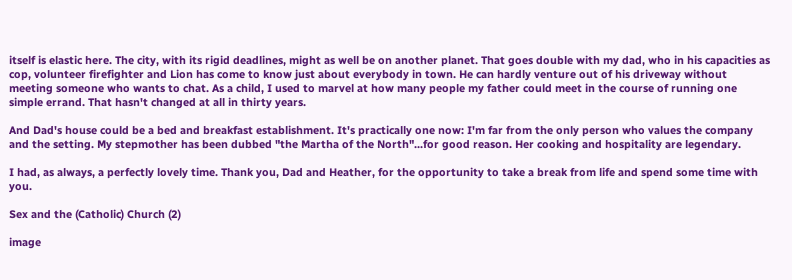itself is elastic here. The city, with its rigid deadlines, might as well be on another planet. That goes double with my dad, who in his capacities as cop, volunteer firefighter and Lion has come to know just about everybody in town. He can hardly venture out of his driveway without meeting someone who wants to chat. As a child, I used to marvel at how many people my father could meet in the course of running one simple errand. That hasn't changed at all in thirty years.

And Dad's house could be a bed and breakfast establishment. It's practically one now: I'm far from the only person who values the company and the setting. My stepmother has been dubbed "the Martha of the North"...for good reason. Her cooking and hospitality are legendary.

I had, as always, a perfectly lovely time. Thank you, Dad and Heather, for the opportunity to take a break from life and spend some time with you.

Sex and the (Catholic) Church (2)

image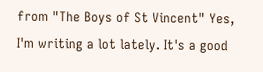from "The Boys of St Vincent" Yes, I'm writing a lot lately. It's a good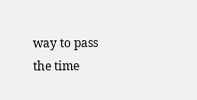way to pass the time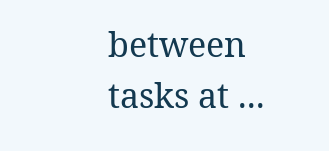between tasks at ...